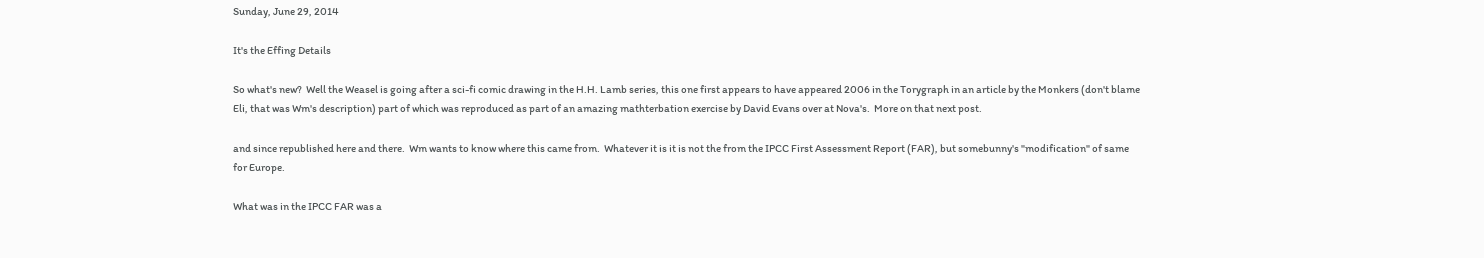Sunday, June 29, 2014

It's the Effing Details

So what's new?  Well the Weasel is going after a sci-fi comic drawing in the H.H. Lamb series, this one first appears to have appeared 2006 in the Torygraph in an article by the Monkers (don't blame Eli, that was Wm's description) part of which was reproduced as part of an amazing mathterbation exercise by David Evans over at Nova's.  More on that next post.

and since republished here and there.  Wm wants to know where this came from.  Whatever it is it is not the from the IPCC First Assessment Report (FAR), but somebunny's "modification" of same for Europe.

What was in the IPCC FAR was a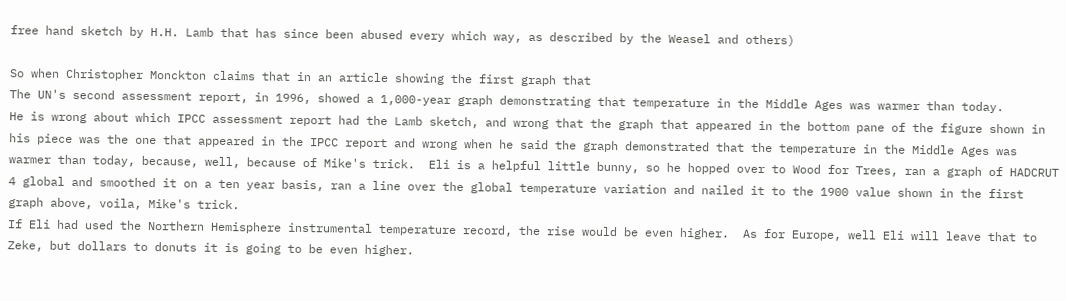free hand sketch by H.H. Lamb that has since been abused every which way, as described by the Weasel and others)

So when Christopher Monckton claims that in an article showing the first graph that
The UN's second assessment report, in 1996, showed a 1,000-year graph demonstrating that temperature in the Middle Ages was warmer than today.
He is wrong about which IPCC assessment report had the Lamb sketch, and wrong that the graph that appeared in the bottom pane of the figure shown in his piece was the one that appeared in the IPCC report and wrong when he said the graph demonstrated that the temperature in the Middle Ages was warmer than today, because, well, because of Mike's trick.  Eli is a helpful little bunny, so he hopped over to Wood for Trees, ran a graph of HADCRUT 4 global and smoothed it on a ten year basis, ran a line over the global temperature variation and nailed it to the 1900 value shown in the first graph above, voila, Mike's trick.
If Eli had used the Northern Hemisphere instrumental temperature record, the rise would be even higher.  As for Europe, well Eli will leave that to Zeke, but dollars to donuts it is going to be even higher.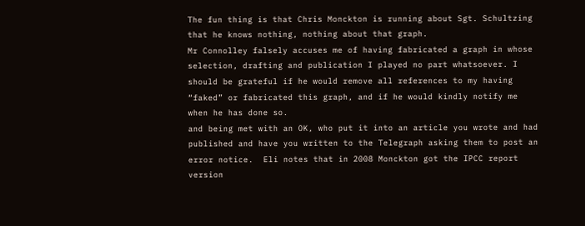The fun thing is that Chris Monckton is running about Sgt. Schultzing that he knows nothing, nothing about that graph.
Mr Connolley falsely accuses me of having fabricated a graph in whose selection, drafting and publication I played no part whatsoever. I should be grateful if he would remove all references to my having “faked” or fabricated this graph, and if he would kindly notify me when he has done so.
and being met with an OK, who put it into an article you wrote and had published and have you written to the Telegraph asking them to post an error notice.  Eli notes that in 2008 Monckton got the IPCC report version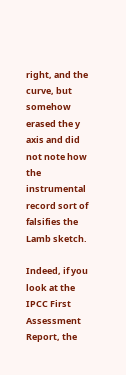right, and the curve, but somehow erased the y axis and did not note how the instrumental record sort of falsifies the Lamb sketch.

Indeed, if you look at the IPCC First Assessment Report, the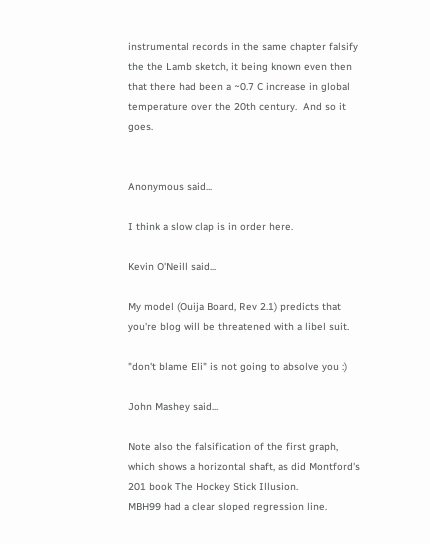instrumental records in the same chapter falsify the the Lamb sketch, it being known even then that there had been a ~0.7 C increase in global temperature over the 20th century.  And so it goes.


Anonymous said...

I think a slow clap is in order here.

Kevin O'Neill said...

My model (Ouija Board, Rev 2.1) predicts that you're blog will be threatened with a libel suit.

"don't blame Eli" is not going to absolve you :)

John Mashey said...

Note also the falsification of the first graph, which shows a horizontal shaft, as did Montford's 201 book The Hockey Stick Illusion.
MBH99 had a clear sloped regression line.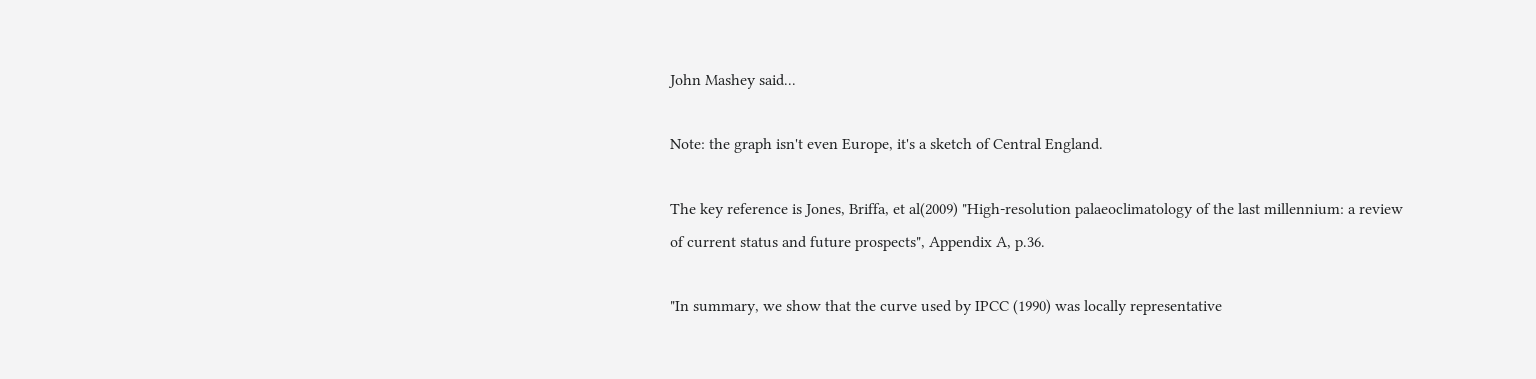John Mashey said...

Note: the graph isn't even Europe, it's a sketch of Central England.

The key reference is Jones, Briffa, et al(2009) "High-resolution palaeoclimatology of the last millennium: a review of current status and future prospects", Appendix A, p.36.

"In summary, we show that the curve used by IPCC (1990) was locally representative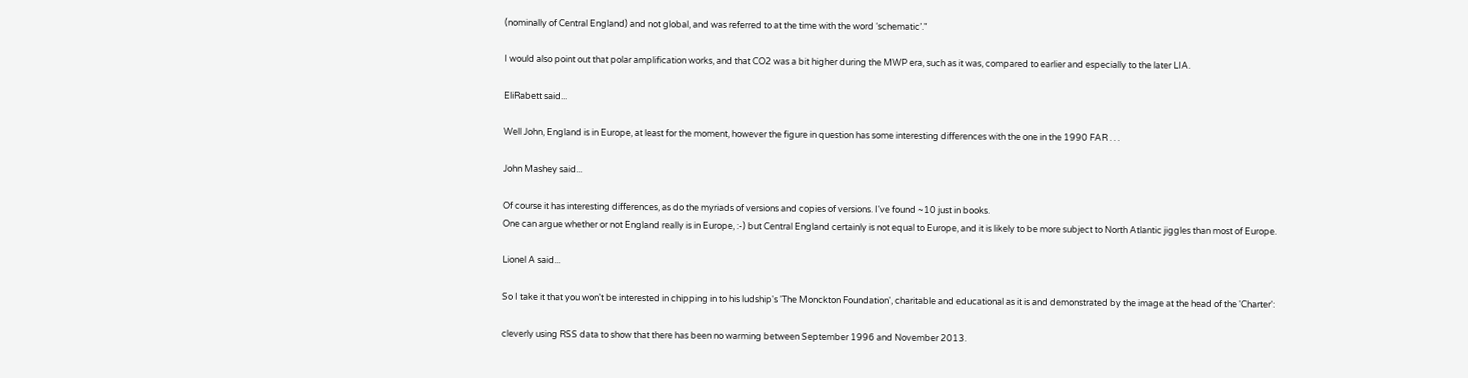(nominally of Central England) and not global, and was referred to at the time with the word ‘schematic’."

I would also point out that polar amplification works, and that CO2 was a bit higher during the MWP era, such as it was, compared to earlier and especially to the later LIA.

EliRabett said...

Well John, England is in Europe, at least for the moment, however the figure in question has some interesting differences with the one in the 1990 FAR . . .

John Mashey said...

Of course it has interesting differences, as do the myriads of versions and copies of versions. I've found ~10 just in books.
One can argue whether or not England really is in Europe, :-) but Central England certainly is not equal to Europe, and it is likely to be more subject to North Atlantic jiggles than most of Europe.

Lionel A said...

So I take it that you won't be interested in chipping in to his ludship's 'The Monckton Foundation', charitable and educational as it is and demonstrated by the image at the head of the 'Charter':

cleverly using RSS data to show that there has been no warming between September 1996 and November 2013.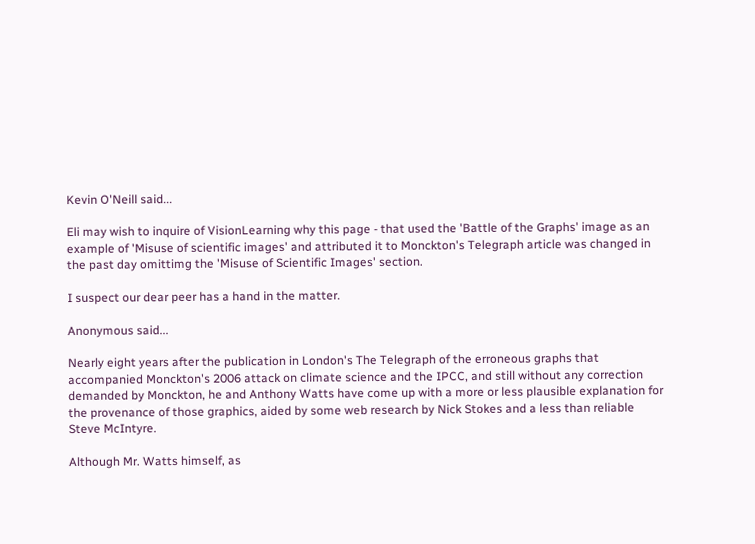Kevin O'Neill said...

Eli may wish to inquire of VisionLearning why this page - that used the 'Battle of the Graphs' image as an example of 'Misuse of scientific images' and attributed it to Monckton's Telegraph article was changed in the past day omittimg the 'Misuse of Scientific Images' section.

I suspect our dear peer has a hand in the matter.

Anonymous said...

Nearly eight years after the publication in London's The Telegraph of the erroneous graphs that accompanied Monckton's 2006 attack on climate science and the IPCC, and still without any correction demanded by Monckton, he and Anthony Watts have come up with a more or less plausible explanation for the provenance of those graphics, aided by some web research by Nick Stokes and a less than reliable Steve McIntyre.

Although Mr. Watts himself, as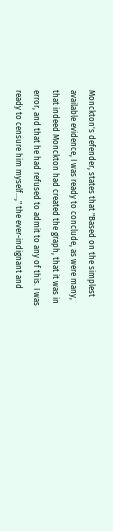Monckton's defender, states that "Based on the simplest available evidence, I was ready to conclude, as were many, that indeed Monckton had created the graph, that it was in error, and that he had refused to admit to any of this. I was ready to censure him myself...," the ever-indignant and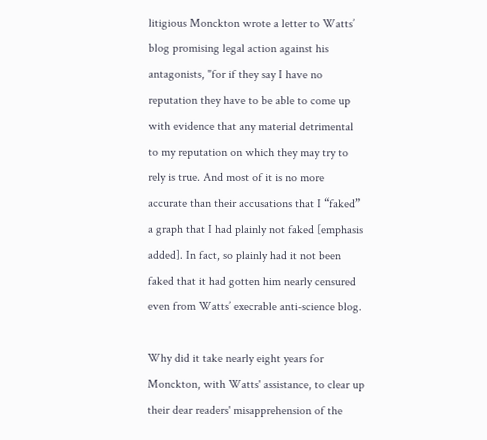litigious Monckton wrote a letter to Watts’ blog promising legal action against his antagonists, "for if they say I have no reputation they have to be able to come up with evidence that any material detrimental to my reputation on which they may try to rely is true. And most of it is no more accurate than their accusations that I “faked” a graph that I had plainly not faked [emphasis added]. In fact, so plainly had it not been faked that it had gotten him nearly censured even from Watts’ execrable anti-science blog.

Why did it take nearly eight years for Monckton, with Watts' assistance, to clear up their dear readers' misapprehension of the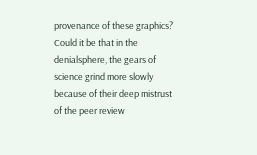provenance of these graphics? Could it be that in the denialsphere, the gears of science grind more slowly because of their deep mistrust of the peer review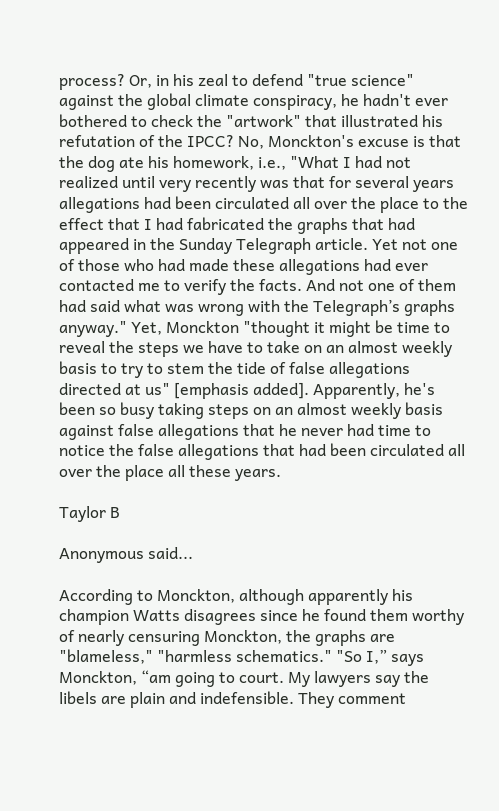process? Or, in his zeal to defend "true science" against the global climate conspiracy, he hadn't ever bothered to check the "artwork" that illustrated his refutation of the IPCC? No, Monckton's excuse is that the dog ate his homework, i.e., "What I had not realized until very recently was that for several years allegations had been circulated all over the place to the effect that I had fabricated the graphs that had appeared in the Sunday Telegraph article. Yet not one of those who had made these allegations had ever contacted me to verify the facts. And not one of them had said what was wrong with the Telegraph’s graphs anyway." Yet, Monckton "thought it might be time to reveal the steps we have to take on an almost weekly basis to try to stem the tide of false allegations directed at us" [emphasis added]. Apparently, he's been so busy taking steps on an almost weekly basis against false allegations that he never had time to notice the false allegations that had been circulated all over the place all these years.

Taylor B

Anonymous said...

According to Monckton, although apparently his champion Watts disagrees since he found them worthy of nearly censuring Monckton, the graphs are "blameless," "harmless schematics." "So I,” says Monckton, “am going to court. My lawyers say the libels are plain and indefensible. They comment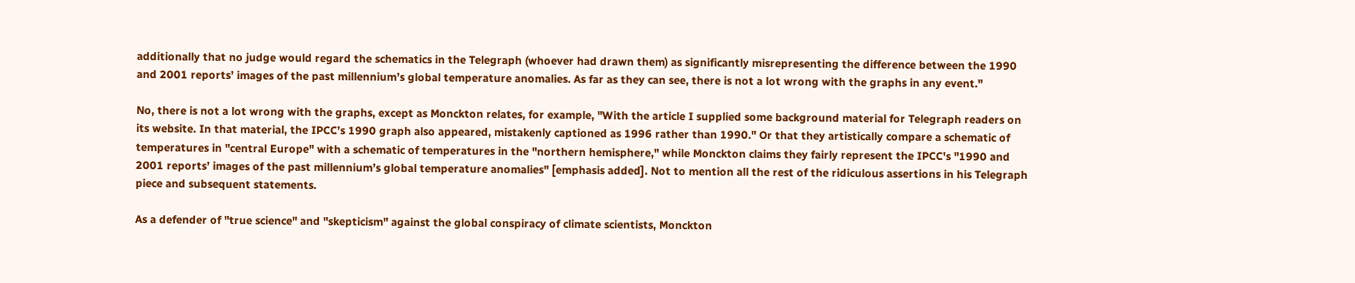additionally that no judge would regard the schematics in the Telegraph (whoever had drawn them) as significantly misrepresenting the difference between the 1990 and 2001 reports’ images of the past millennium’s global temperature anomalies. As far as they can see, there is not a lot wrong with the graphs in any event."

No, there is not a lot wrong with the graphs, except as Monckton relates, for example, "With the article I supplied some background material for Telegraph readers on its website. In that material, the IPCC’s 1990 graph also appeared, mistakenly captioned as 1996 rather than 1990." Or that they artistically compare a schematic of temperatures in "central Europe" with a schematic of temperatures in the "northern hemisphere," while Monckton claims they fairly represent the IPCC's "1990 and 2001 reports’ images of the past millennium’s global temperature anomalies" [emphasis added]. Not to mention all the rest of the ridiculous assertions in his Telegraph piece and subsequent statements.

As a defender of "true science" and "skepticism" against the global conspiracy of climate scientists, Monckton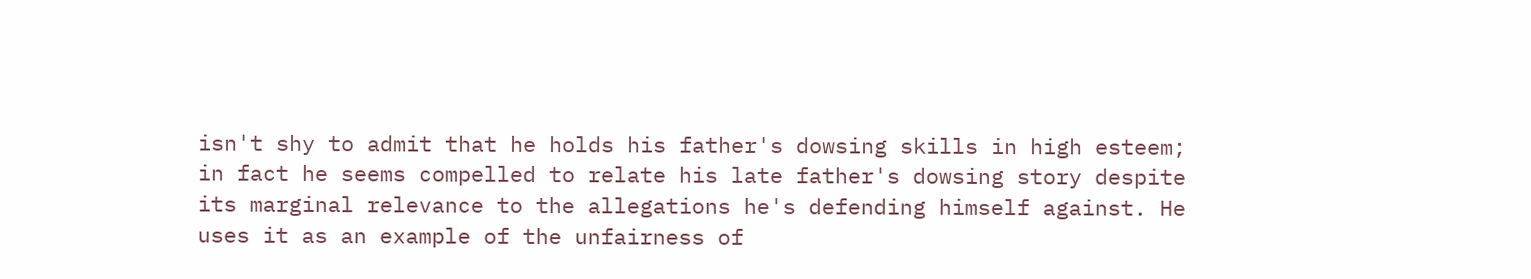isn't shy to admit that he holds his father's dowsing skills in high esteem; in fact he seems compelled to relate his late father's dowsing story despite its marginal relevance to the allegations he's defending himself against. He uses it as an example of the unfairness of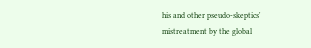his and other pseudo-skeptics' mistreatment by the global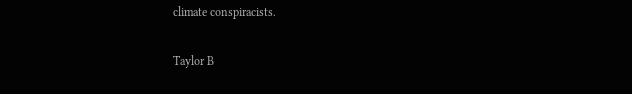climate conspiracists.

Taylor B